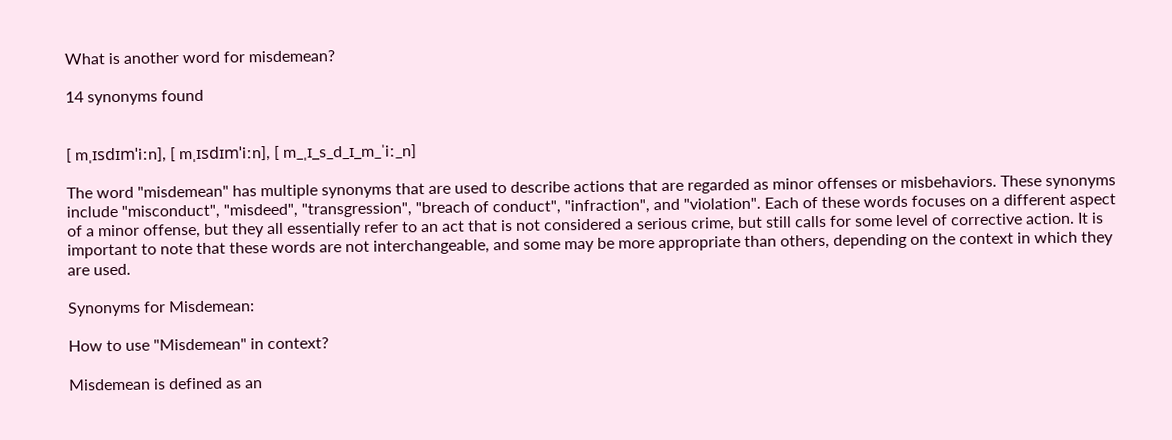What is another word for misdemean?

14 synonyms found


[ mˌɪsdɪmˈiːn], [ mˌɪsdɪmˈiːn], [ m_ˌɪ_s_d_ɪ_m_ˈiː_n]

The word "misdemean" has multiple synonyms that are used to describe actions that are regarded as minor offenses or misbehaviors. These synonyms include "misconduct", "misdeed", "transgression", "breach of conduct", "infraction", and "violation". Each of these words focuses on a different aspect of a minor offense, but they all essentially refer to an act that is not considered a serious crime, but still calls for some level of corrective action. It is important to note that these words are not interchangeable, and some may be more appropriate than others, depending on the context in which they are used.

Synonyms for Misdemean:

How to use "Misdemean" in context?

Misdemean is defined as an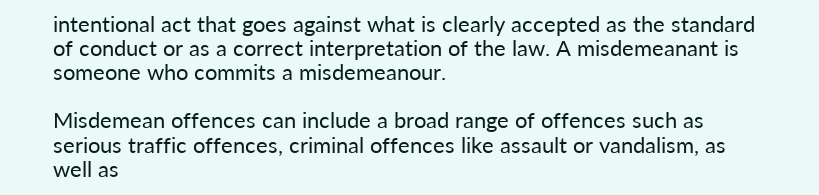intentional act that goes against what is clearly accepted as the standard of conduct or as a correct interpretation of the law. A misdemeanant is someone who commits a misdemeanour.

Misdemean offences can include a broad range of offences such as serious traffic offences, criminal offences like assault or vandalism, as well as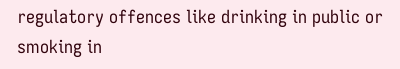regulatory offences like drinking in public or smoking in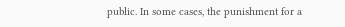public. In some cases, the punishment for a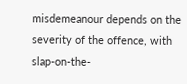misdemeanour depends on the severity of the offence, with slap-on-the-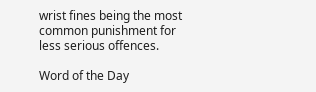wrist fines being the most common punishment for less serious offences.

Word of the Day